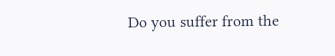Do you suffer from the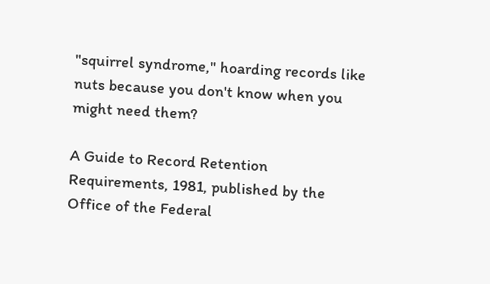"squirrel syndrome," hoarding records like nuts because you don't know when you might need them?

A Guide to Record Retention Requirements, 1981, published by the Office of the Federal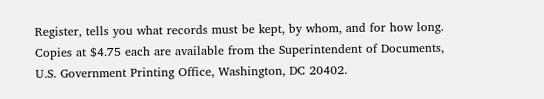Register, tells you what records must be kept, by whom, and for how long. Copies at $4.75 each are available from the Superintendent of Documents, U.S. Government Printing Office, Washington, DC 20402.